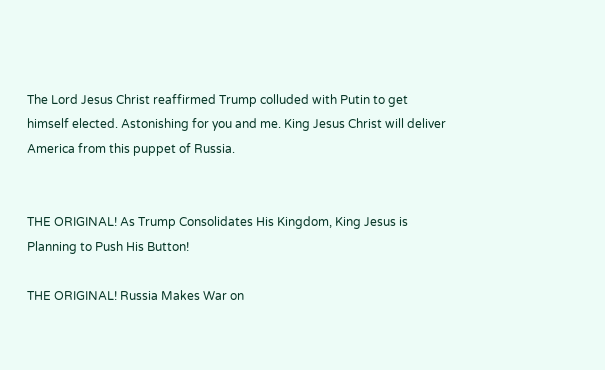The Lord Jesus Christ reaffirmed Trump colluded with Putin to get himself elected. Astonishing for you and me. King Jesus Christ will deliver America from this puppet of Russia.


THE ORIGINAL! As Trump Consolidates His Kingdom, King Jesus is Planning to Push His Button!

THE ORIGINAL! Russia Makes War on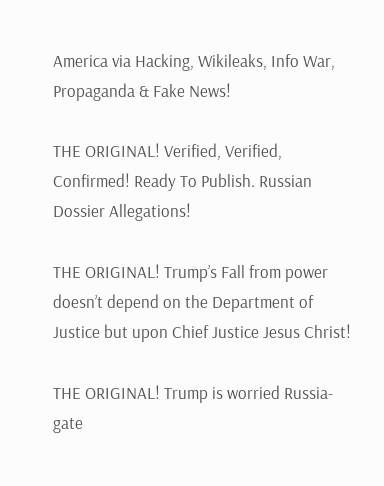America via Hacking, Wikileaks, Info War, Propaganda & Fake News!

THE ORIGINAL! Verified, Verified, Confirmed! Ready To Publish. Russian Dossier Allegations!

THE ORIGINAL! Trump’s Fall from power doesn’t depend on the Department of Justice but upon Chief Justice Jesus Christ!

THE ORIGINAL! Trump is worried Russia-gate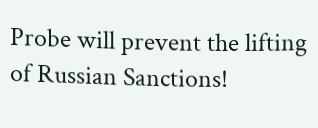Probe will prevent the lifting of Russian Sanctions!